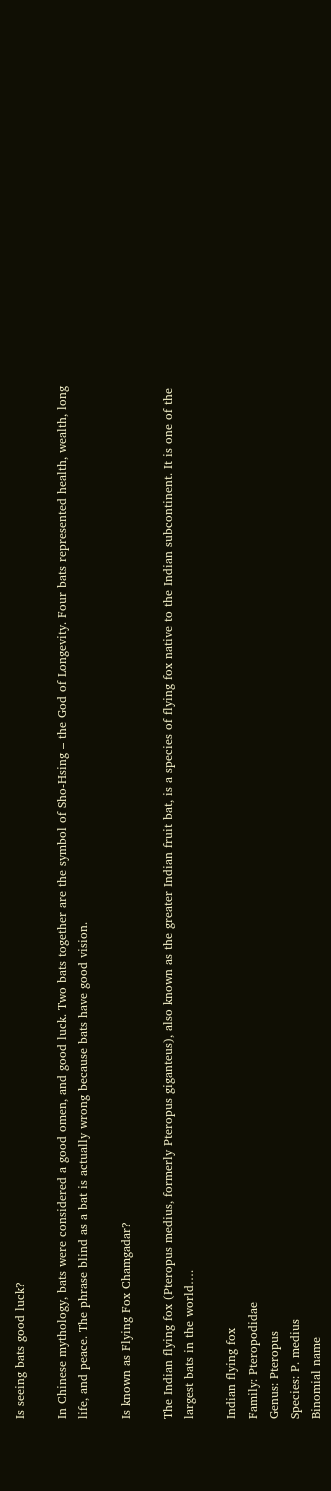Is seeing bats good luck?

In Chinese mythology, bats were considered a good omen, and good luck. Two bats together are the symbol of Sho-Hsing – the God of Longevity. Four bats represented health, wealth, long life, and peace. The phrase blind as a bat is actually wrong because bats have good vision.

Is known as Flying Fox Chamgadar?

The Indian flying fox (Pteropus medius, formerly Pteropus giganteus), also known as the greater Indian fruit bat, is a species of flying fox native to the Indian subcontinent. It is one of the largest bats in the world….

Indian flying fox
Family: Pteropodidae
Genus: Pteropus
Species: P. medius
Binomial name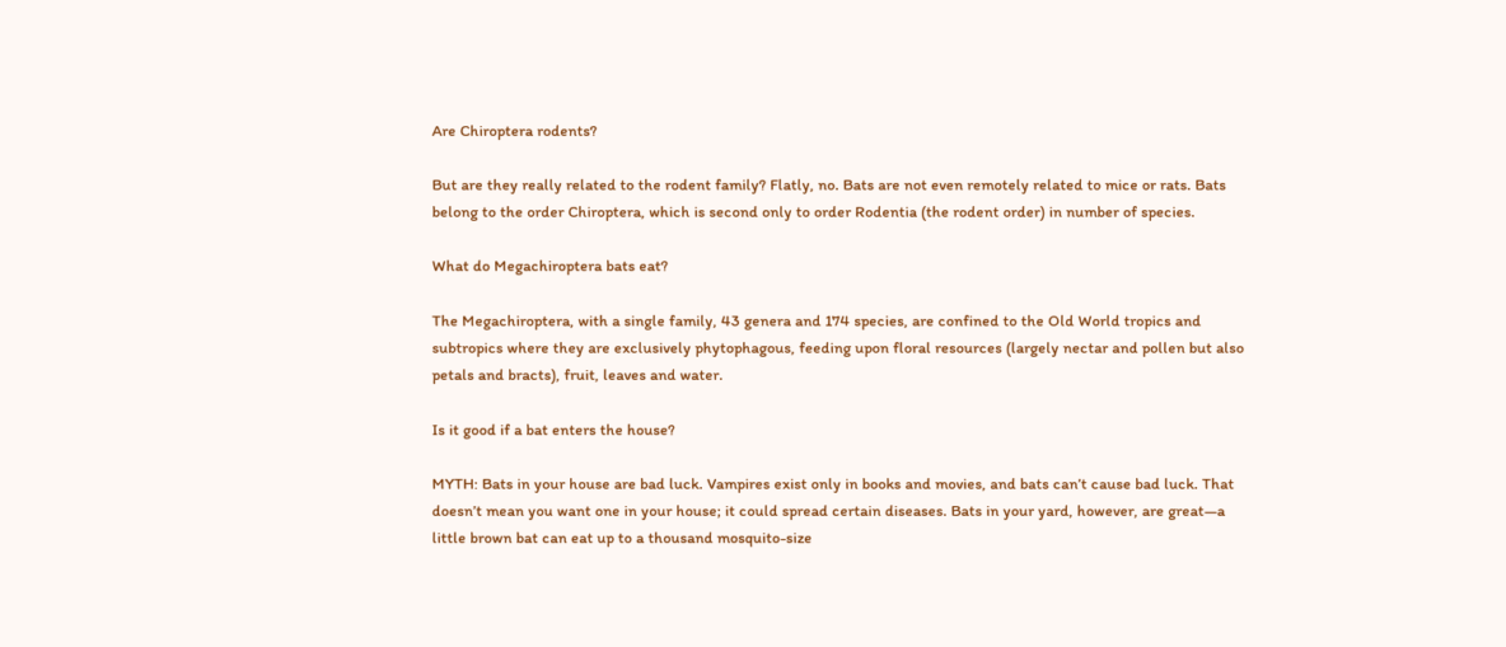Are Chiroptera rodents?

But are they really related to the rodent family? Flatly, no. Bats are not even remotely related to mice or rats. Bats belong to the order Chiroptera, which is second only to order Rodentia (the rodent order) in number of species.

What do Megachiroptera bats eat?

The Megachiroptera, with a single family, 43 genera and 174 species, are confined to the Old World tropics and subtropics where they are exclusively phytophagous, feeding upon floral resources (largely nectar and pollen but also petals and bracts), fruit, leaves and water.

Is it good if a bat enters the house?

MYTH: Bats in your house are bad luck. Vampires exist only in books and movies, and bats can’t cause bad luck. That doesn’t mean you want one in your house; it could spread certain diseases. Bats in your yard, however, are great—a little brown bat can eat up to a thousand mosquito-size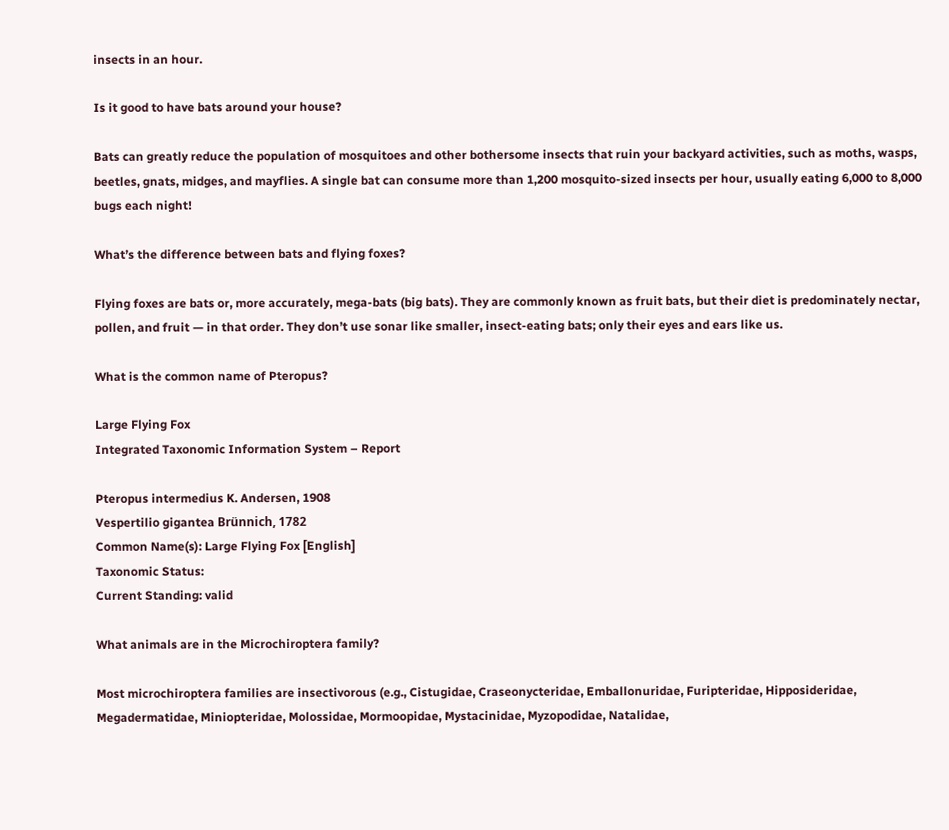insects in an hour.

Is it good to have bats around your house?

Bats can greatly reduce the population of mosquitoes and other bothersome insects that ruin your backyard activities, such as moths, wasps, beetles, gnats, midges, and mayflies. A single bat can consume more than 1,200 mosquito-sized insects per hour, usually eating 6,000 to 8,000 bugs each night!

What’s the difference between bats and flying foxes?

Flying foxes are bats or, more accurately, mega-bats (big bats). They are commonly known as fruit bats, but their diet is predominately nectar, pollen, and fruit — in that order. They don’t use sonar like smaller, insect-eating bats; only their eyes and ears like us.

What is the common name of Pteropus?

Large Flying Fox
Integrated Taxonomic Information System – Report

Pteropus intermedius K. Andersen, 1908
Vespertilio gigantea Brünnich, 1782
Common Name(s): Large Flying Fox [English]
Taxonomic Status:
Current Standing: valid

What animals are in the Microchiroptera family?

Most microchiroptera families are insectivorous (e.g., Cistugidae, Craseonycteridae, Emballonuridae, Furipteridae, Hipposideridae, Megadermatidae, Miniopteridae, Molossidae, Mormoopidae, Mystacinidae, Myzopodidae, Natalidae,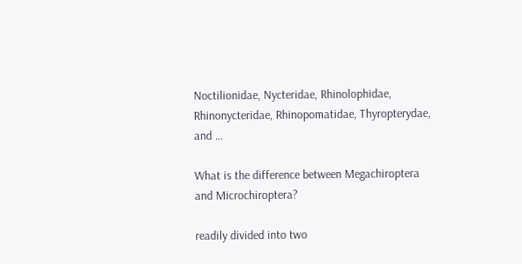Noctilionidae, Nycteridae, Rhinolophidae, Rhinonycteridae, Rhinopomatidae, Thyropterydae, and …

What is the difference between Megachiroptera and Microchiroptera?

readily divided into two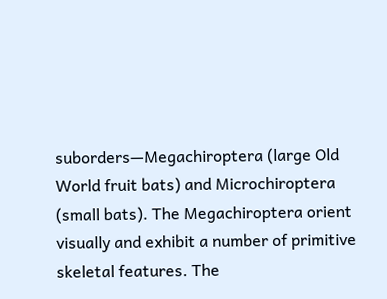suborders—Megachiroptera (large Old World fruit bats) and Microchiroptera (small bats). The Megachiroptera orient visually and exhibit a number of primitive skeletal features. The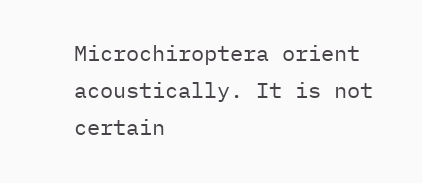Microchiroptera orient acoustically. It is not certain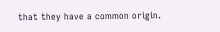that they have a common origin.